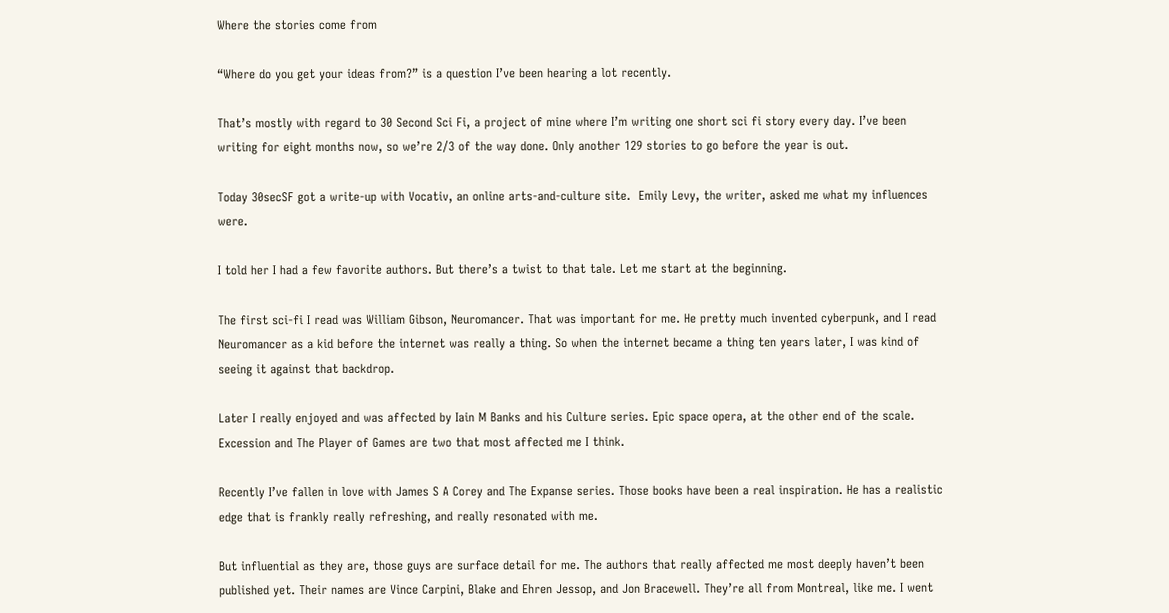Where the stories come from

“Where do you get your ideas from?” is a question I’ve been hearing a lot recently.

That’s mostly with regard to 30 Second Sci Fi, a project of mine where I’m writing one short sci fi story every day. I’ve been writing for eight months now, so we’re 2/3 of the way done. Only another 129 stories to go before the year is out.

Today 30secSF got a write-up with Vocativ, an online arts-and-culture site.  Emily Levy, the writer, asked me what my influences were.

I told her I had a few favorite authors. But there’s a twist to that tale. Let me start at the beginning.

The first sci-fi I read was William Gibson, Neuromancer. That was important for me. He pretty much invented cyberpunk, and I read Neuromancer as a kid before the internet was really a thing. So when the internet became a thing ten years later, I was kind of seeing it against that backdrop.

Later I really enjoyed and was affected by Iain M Banks and his Culture series. Epic space opera, at the other end of the scale. Excession and The Player of Games are two that most affected me I think.

Recently I’ve fallen in love with James S A Corey and The Expanse series. Those books have been a real inspiration. He has a realistic edge that is frankly really refreshing, and really resonated with me.

But influential as they are, those guys are surface detail for me. The authors that really affected me most deeply haven’t been published yet. Their names are Vince Carpini, Blake and Ehren Jessop, and Jon Bracewell. They’re all from Montreal, like me. I went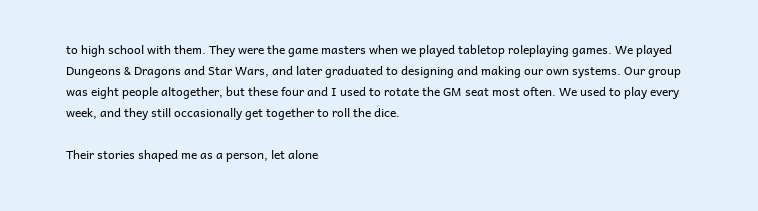to high school with them. They were the game masters when we played tabletop roleplaying games. We played Dungeons & Dragons and Star Wars, and later graduated to designing and making our own systems. Our group was eight people altogether, but these four and I used to rotate the GM seat most often. We used to play every week, and they still occasionally get together to roll the dice.

Their stories shaped me as a person, let alone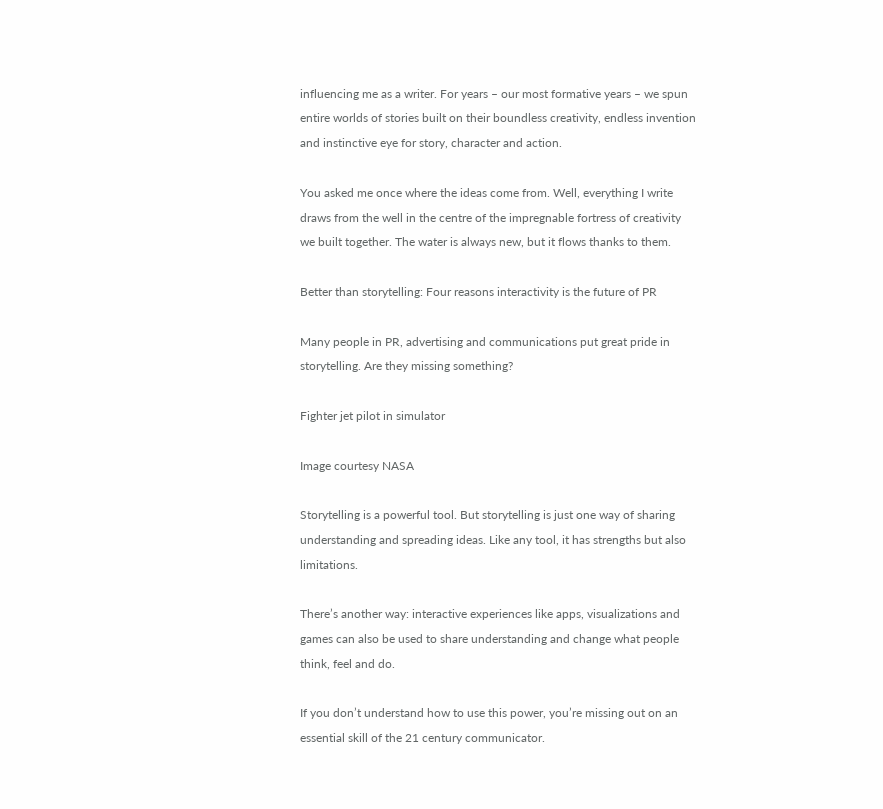influencing me as a writer. For years – our most formative years – we spun entire worlds of stories built on their boundless creativity, endless invention and instinctive eye for story, character and action.

You asked me once where the ideas come from. Well, everything I write draws from the well in the centre of the impregnable fortress of creativity we built together. The water is always new, but it flows thanks to them.

Better than storytelling: Four reasons interactivity is the future of PR

Many people in PR, advertising and communications put great pride in storytelling. Are they missing something?

Fighter jet pilot in simulator

Image courtesy NASA

Storytelling is a powerful tool. But storytelling is just one way of sharing understanding and spreading ideas. Like any tool, it has strengths but also limitations.

There’s another way: interactive experiences like apps, visualizations and games can also be used to share understanding and change what people think, feel and do.

If you don’t understand how to use this power, you’re missing out on an essential skill of the 21 century communicator.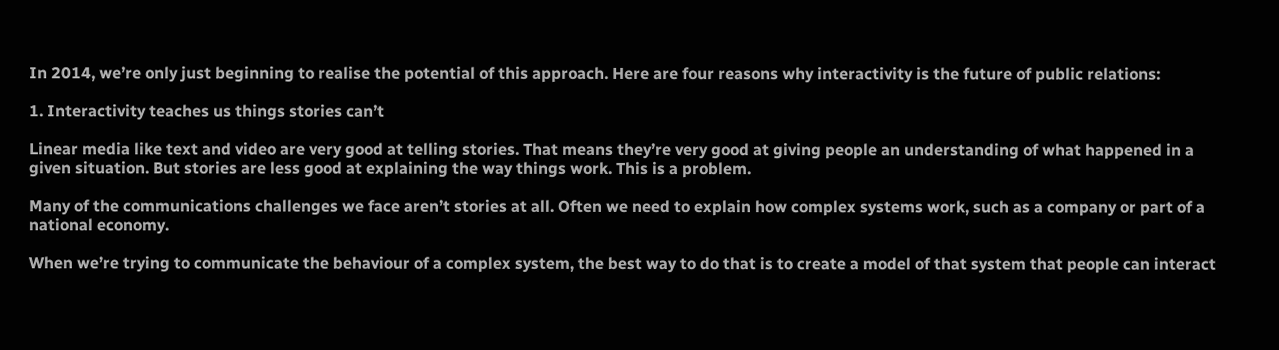In 2014, we’re only just beginning to realise the potential of this approach. Here are four reasons why interactivity is the future of public relations:

1. Interactivity teaches us things stories can’t

Linear media like text and video are very good at telling stories. That means they’re very good at giving people an understanding of what happened in a given situation. But stories are less good at explaining the way things work. This is a problem.

Many of the communications challenges we face aren’t stories at all. Often we need to explain how complex systems work, such as a company or part of a national economy.

When we’re trying to communicate the behaviour of a complex system, the best way to do that is to create a model of that system that people can interact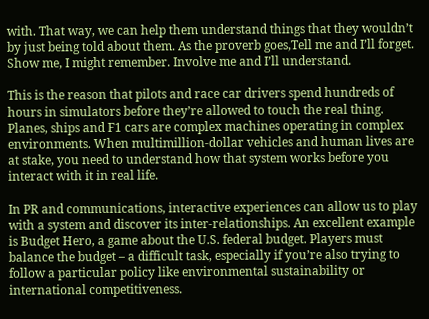with. That way, we can help them understand things that they wouldn’t by just being told about them. As the proverb goes,Tell me and I’ll forget. Show me, I might remember. Involve me and I’ll understand.

This is the reason that pilots and race car drivers spend hundreds of hours in simulators before they’re allowed to touch the real thing. Planes, ships and F1 cars are complex machines operating in complex environments. When multimillion-dollar vehicles and human lives are at stake, you need to understand how that system works before you interact with it in real life.

In PR and communications, interactive experiences can allow us to play with a system and discover its inter-relationships. An excellent example is Budget Hero, a game about the U.S. federal budget. Players must balance the budget – a difficult task, especially if you’re also trying to follow a particular policy like environmental sustainability or international competitiveness.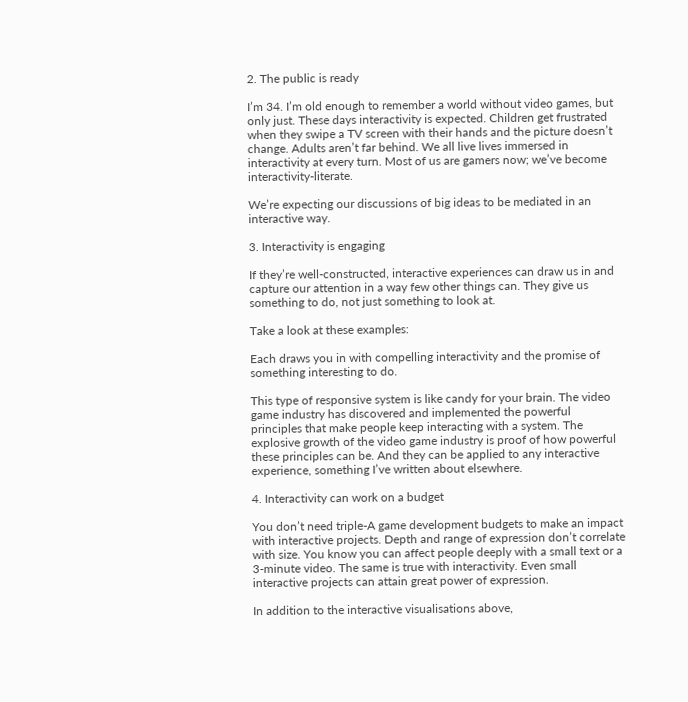2. The public is ready

I’m 34. I’m old enough to remember a world without video games, but only just. These days interactivity is expected. Children get frustrated when they swipe a TV screen with their hands and the picture doesn’t change. Adults aren’t far behind. We all live lives immersed in interactivity at every turn. Most of us are gamers now; we’ve become interactivity-literate.

We’re expecting our discussions of big ideas to be mediated in an interactive way.

3. Interactivity is engaging

If they’re well-constructed, interactive experiences can draw us in and capture our attention in a way few other things can. They give us something to do, not just something to look at.

Take a look at these examples:

Each draws you in with compelling interactivity and the promise of something interesting to do.

This type of responsive system is like candy for your brain. The video game industry has discovered and implemented the powerful principles that make people keep interacting with a system. The explosive growth of the video game industry is proof of how powerful these principles can be. And they can be applied to any interactive experience, something I’ve written about elsewhere.

4. Interactivity can work on a budget

You don’t need triple-A game development budgets to make an impact with interactive projects. Depth and range of expression don’t correlate with size. You know you can affect people deeply with a small text or a 3-minute video. The same is true with interactivity. Even small interactive projects can attain great power of expression.

In addition to the interactive visualisations above,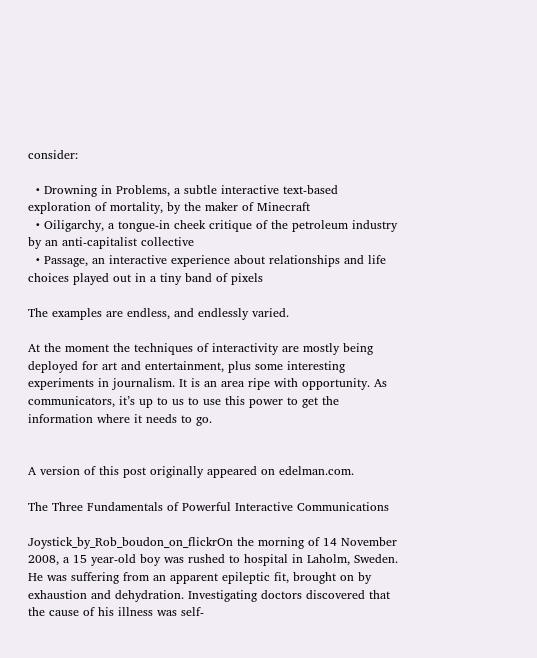consider:

  • Drowning in Problems, a subtle interactive text-based exploration of mortality, by the maker of Minecraft
  • Oiligarchy, a tongue-in cheek critique of the petroleum industry by an anti-capitalist collective
  • Passage, an interactive experience about relationships and life choices played out in a tiny band of pixels

The examples are endless, and endlessly varied.

At the moment the techniques of interactivity are mostly being deployed for art and entertainment, plus some interesting experiments in journalism. It is an area ripe with opportunity. As communicators, it’s up to us to use this power to get the information where it needs to go.


A version of this post originally appeared on edelman.com.

The Three Fundamentals of Powerful Interactive Communications

Joystick_by_Rob_boudon_on_flickrOn the morning of 14 November 2008, a 15 year-old boy was rushed to hospital in Laholm, Sweden. He was suffering from an apparent epileptic fit, brought on by exhaustion and dehydration. Investigating doctors discovered that the cause of his illness was self-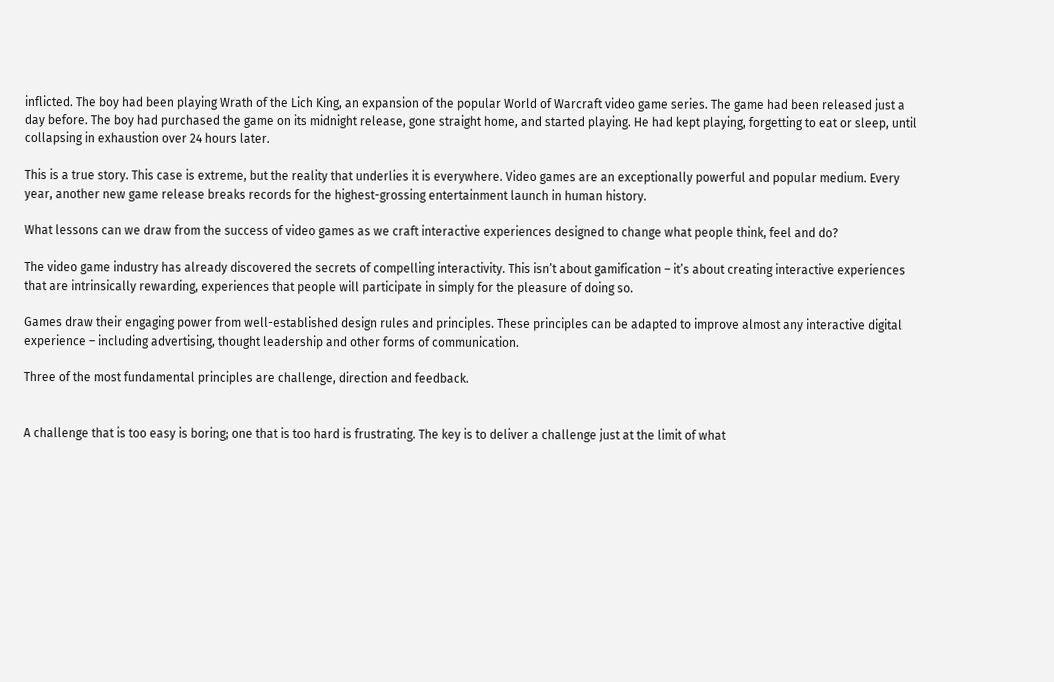inflicted. The boy had been playing Wrath of the Lich King, an expansion of the popular World of Warcraft video game series. The game had been released just a day before. The boy had purchased the game on its midnight release, gone straight home, and started playing. He had kept playing, forgetting to eat or sleep, until collapsing in exhaustion over 24 hours later.

This is a true story. This case is extreme, but the reality that underlies it is everywhere. Video games are an exceptionally powerful and popular medium. Every year, another new game release breaks records for the highest-grossing entertainment launch in human history.

What lessons can we draw from the success of video games as we craft interactive experiences designed to change what people think, feel and do?

The video game industry has already discovered the secrets of compelling interactivity. This isn’t about gamification – it’s about creating interactive experiences that are intrinsically rewarding, experiences that people will participate in simply for the pleasure of doing so.

Games draw their engaging power from well-established design rules and principles. These principles can be adapted to improve almost any interactive digital experience – including advertising, thought leadership and other forms of communication.

Three of the most fundamental principles are challenge, direction and feedback.


A challenge that is too easy is boring; one that is too hard is frustrating. The key is to deliver a challenge just at the limit of what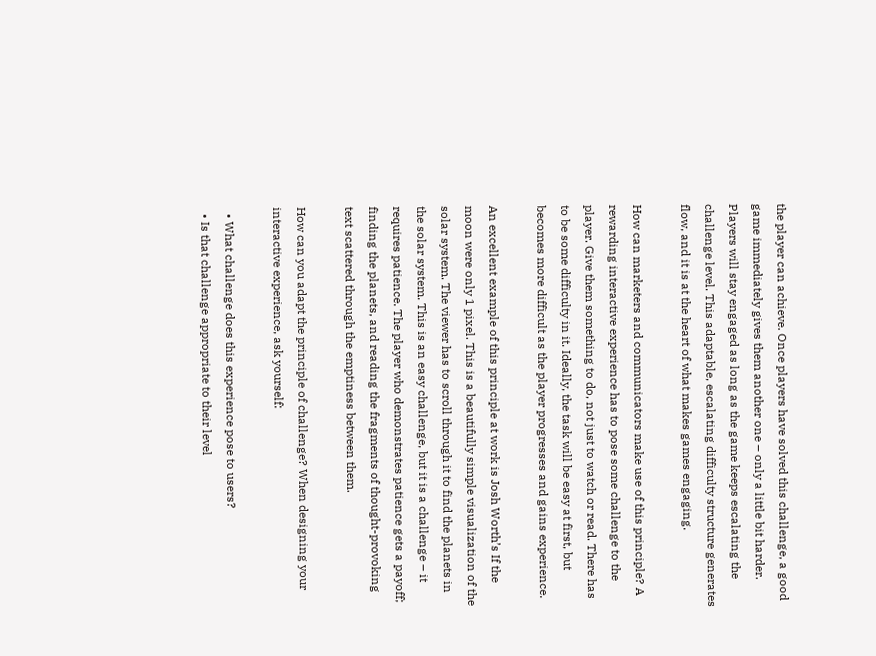the player can achieve. Once players have solved this challenge, a good game immediately gives them another one – only a little bit harder. Players will stay engaged as long as the game keeps escalating the challenge level. This adaptable, escalating difficulty structure generates flow, and it is at the heart of what makes games engaging.

How can marketers and communicators make use of this principle? A rewarding interactive experience has to pose some challenge to the player. Give them something to do, not just to watch or read. There has to be some difficulty in it. Ideally, the task will be easy at first, but becomes more difficult as the player progresses and gains experience.

An excellent example of this principle at work is Josh Worth’s If the moon were only 1 pixel. This is a beautifully simple visualization of the solar system. The viewer has to scroll through it to find the planets in the solar system. This is an easy challenge, but it is a challenge – it requires patience. The player who demonstrates patience gets a payoff; finding the planets, and reading the fragments of thought-provoking text scattered through the emptiness between them.

How can you adapt the principle of challenge? When designing your interactive experience, ask yourself:

  • What challenge does this experience pose to users?
  • Is that challenge appropriate to their level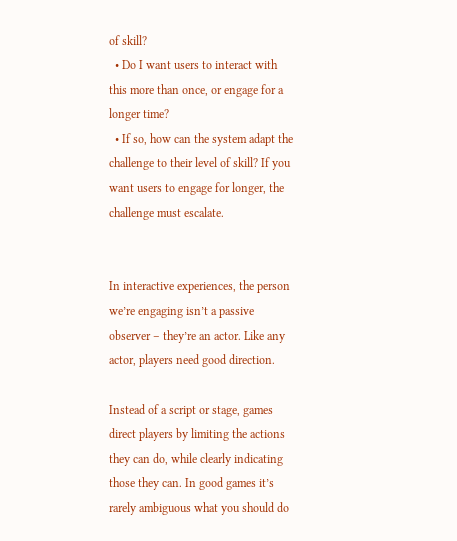of skill?
  • Do I want users to interact with this more than once, or engage for a longer time?
  • If so, how can the system adapt the challenge to their level of skill? If you want users to engage for longer, the challenge must escalate.


In interactive experiences, the person we’re engaging isn’t a passive observer – they’re an actor. Like any actor, players need good direction.

Instead of a script or stage, games direct players by limiting the actions they can do, while clearly indicating those they can. In good games it’s rarely ambiguous what you should do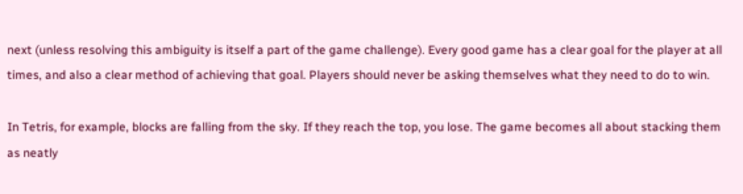next (unless resolving this ambiguity is itself a part of the game challenge). Every good game has a clear goal for the player at all times, and also a clear method of achieving that goal. Players should never be asking themselves what they need to do to win.

In Tetris, for example, blocks are falling from the sky. If they reach the top, you lose. The game becomes all about stacking them as neatly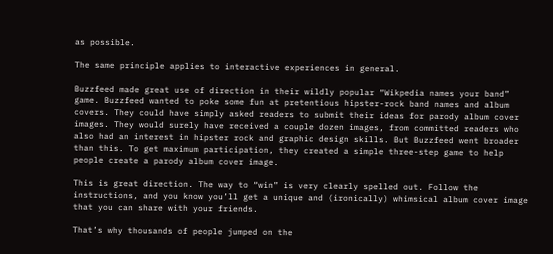as possible.

The same principle applies to interactive experiences in general.

Buzzfeed made great use of direction in their wildly popular “Wikpedia names your band” game. Buzzfeed wanted to poke some fun at pretentious hipster-rock band names and album covers. They could have simply asked readers to submit their ideas for parody album cover images. They would surely have received a couple dozen images, from committed readers who also had an interest in hipster rock and graphic design skills. But Buzzfeed went broader than this. To get maximum participation, they created a simple three-step game to help people create a parody album cover image.

This is great direction. The way to “win” is very clearly spelled out. Follow the instructions, and you know you’ll get a unique and (ironically) whimsical album cover image that you can share with your friends.

That’s why thousands of people jumped on the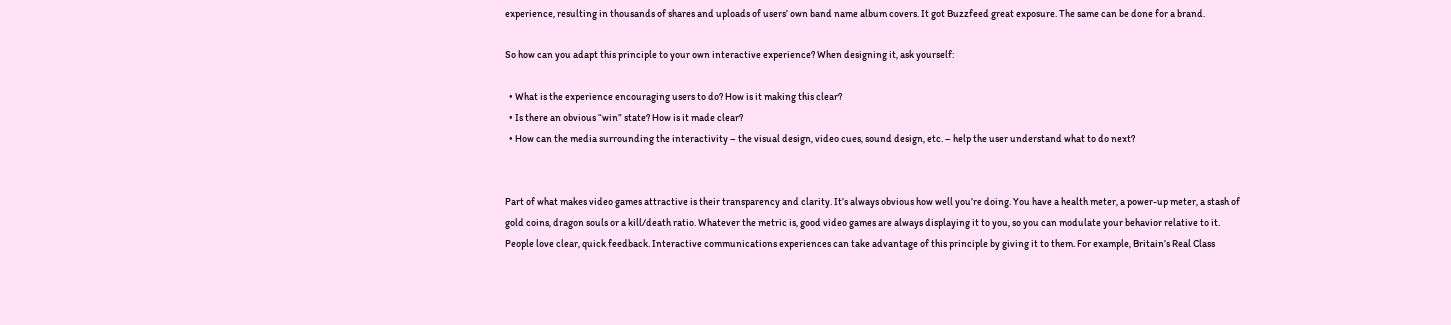experience, resulting in thousands of shares and uploads of users’ own band name album covers. It got Buzzfeed great exposure. The same can be done for a brand.

So how can you adapt this principle to your own interactive experience? When designing it, ask yourself:

  • What is the experience encouraging users to do? How is it making this clear?
  • Is there an obvious “win” state? How is it made clear?
  • How can the media surrounding the interactivity – the visual design, video cues, sound design, etc. – help the user understand what to do next?


Part of what makes video games attractive is their transparency and clarity. It’s always obvious how well you’re doing. You have a health meter, a power-up meter, a stash of gold coins, dragon souls or a kill/death ratio. Whatever the metric is, good video games are always displaying it to you, so you can modulate your behavior relative to it. People love clear, quick feedback. Interactive communications experiences can take advantage of this principle by giving it to them. For example, Britain’s Real Class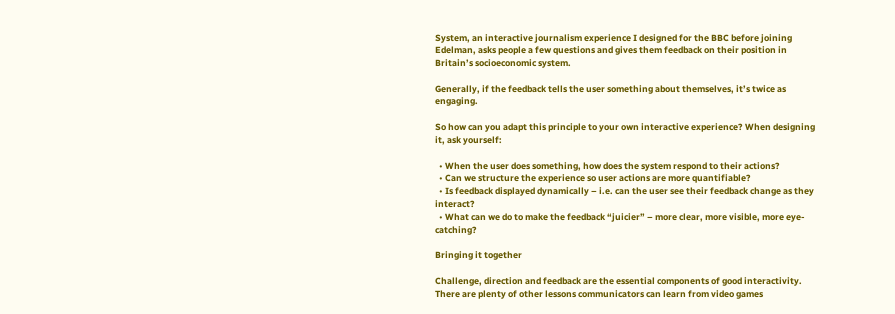System, an interactive journalism experience I designed for the BBC before joining Edelman, asks people a few questions and gives them feedback on their position in Britain’s socioeconomic system.

Generally, if the feedback tells the user something about themselves, it’s twice as engaging.

So how can you adapt this principle to your own interactive experience? When designing it, ask yourself:

  • When the user does something, how does the system respond to their actions?
  • Can we structure the experience so user actions are more quantifiable?
  • Is feedback displayed dynamically – i.e. can the user see their feedback change as they interact?
  • What can we do to make the feedback “juicier” – more clear, more visible, more eye-catching?

Bringing it together

Challenge, direction and feedback are the essential components of good interactivity. There are plenty of other lessons communicators can learn from video games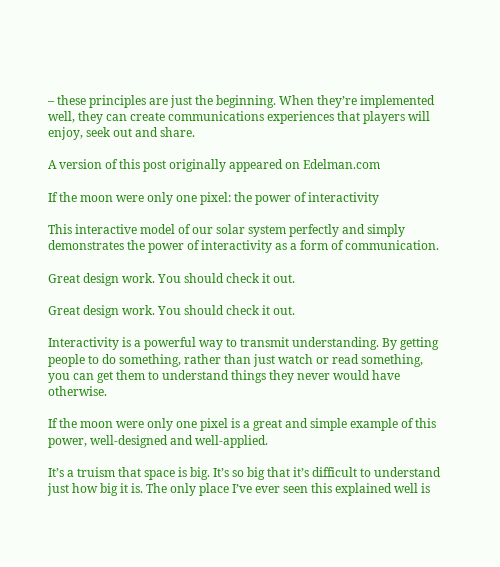– these principles are just the beginning. When they’re implemented well, they can create communications experiences that players will enjoy, seek out and share.

A version of this post originally appeared on Edelman.com

If the moon were only one pixel: the power of interactivity

This interactive model of our solar system perfectly and simply demonstrates the power of interactivity as a form of communication.

Great design work. You should check it out.

Great design work. You should check it out.

Interactivity is a powerful way to transmit understanding. By getting people to do something, rather than just watch or read something, you can get them to understand things they never would have otherwise.

If the moon were only one pixel is a great and simple example of this power, well-designed and well-applied.

It’s a truism that space is big. It’s so big that it’s difficult to understand just how big it is. The only place I’ve ever seen this explained well is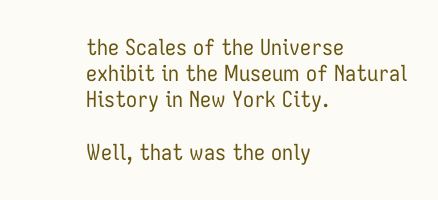the Scales of the Universe exhibit in the Museum of Natural History in New York City.

Well, that was the only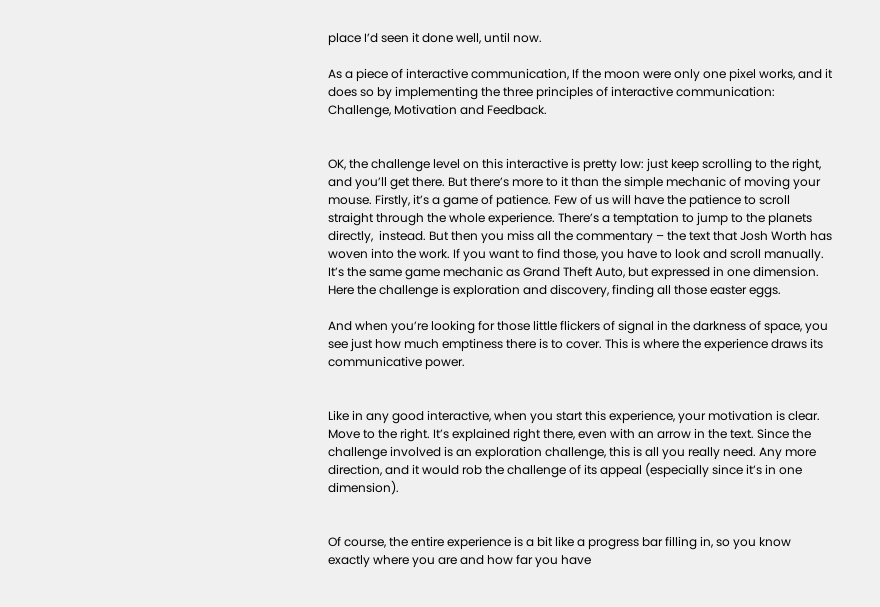place I’d seen it done well, until now.

As a piece of interactive communication, If the moon were only one pixel works, and it does so by implementing the three principles of interactive communication: Challenge, Motivation and Feedback.


OK, the challenge level on this interactive is pretty low: just keep scrolling to the right, and you’ll get there. But there’s more to it than the simple mechanic of moving your mouse. Firstly, it’s a game of patience. Few of us will have the patience to scroll straight through the whole experience. There’s a temptation to jump to the planets directly,  instead. But then you miss all the commentary – the text that Josh Worth has woven into the work. If you want to find those, you have to look and scroll manually. It’s the same game mechanic as Grand Theft Auto, but expressed in one dimension. Here the challenge is exploration and discovery, finding all those easter eggs.

And when you’re looking for those little flickers of signal in the darkness of space, you see just how much emptiness there is to cover. This is where the experience draws its communicative power.


Like in any good interactive, when you start this experience, your motivation is clear. Move to the right. It’s explained right there, even with an arrow in the text. Since the challenge involved is an exploration challenge, this is all you really need. Any more direction, and it would rob the challenge of its appeal (especially since it’s in one dimension).


Of course, the entire experience is a bit like a progress bar filling in, so you know exactly where you are and how far you have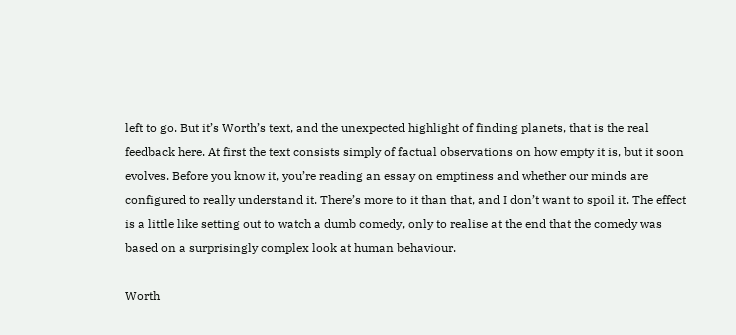left to go. But it’s Worth’s text, and the unexpected highlight of finding planets, that is the real feedback here. At first the text consists simply of factual observations on how empty it is, but it soon evolves. Before you know it, you’re reading an essay on emptiness and whether our minds are configured to really understand it. There’s more to it than that, and I don’t want to spoil it. The effect is a little like setting out to watch a dumb comedy, only to realise at the end that the comedy was based on a surprisingly complex look at human behaviour.

Worth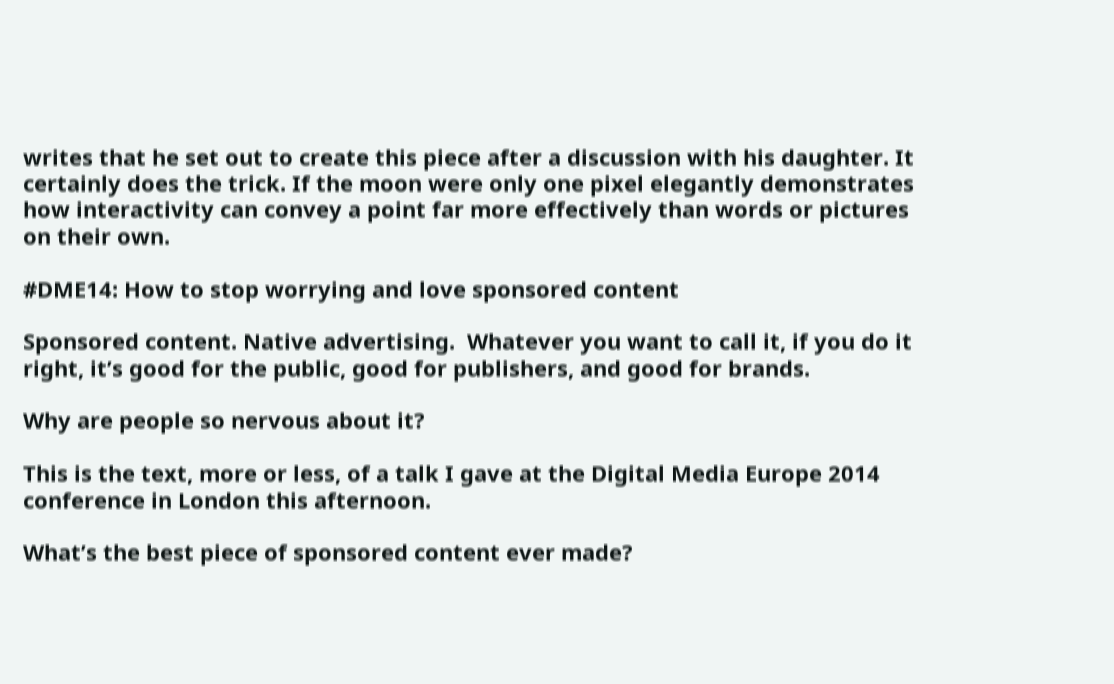writes that he set out to create this piece after a discussion with his daughter. It certainly does the trick. If the moon were only one pixel elegantly demonstrates how interactivity can convey a point far more effectively than words or pictures on their own.

#DME14: How to stop worrying and love sponsored content

Sponsored content. Native advertising.  Whatever you want to call it, if you do it right, it’s good for the public, good for publishers, and good for brands.

Why are people so nervous about it?

This is the text, more or less, of a talk I gave at the Digital Media Europe 2014 conference in London this afternoon.

What’s the best piece of sponsored content ever made?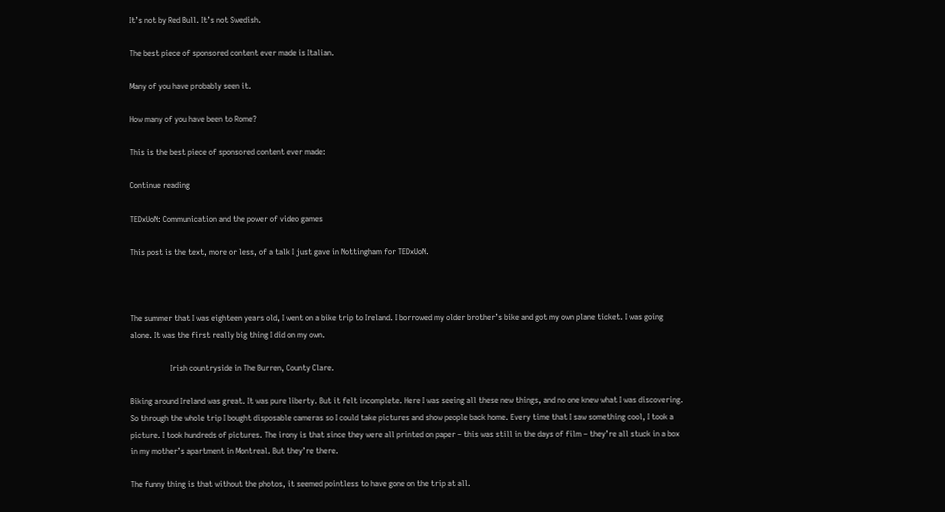It’s not by Red Bull. It’s not Swedish.

The best piece of sponsored content ever made is Italian.

Many of you have probably seen it.

How many of you have been to Rome?

This is the best piece of sponsored content ever made:

Continue reading

TEDxUoN: Communication and the power of video games

This post is the text, more or less, of a talk I just gave in Nottingham for TEDxUoN.



The summer that I was eighteen years old, I went on a bike trip to Ireland. I borrowed my older brother’s bike and got my own plane ticket. I was going alone. It was the first really big thing I did on my own.

                    Irish countryside in The Burren, County Clare.

Biking around Ireland was great. It was pure liberty. But it felt incomplete. Here I was seeing all these new things, and no one knew what I was discovering. So through the whole trip I bought disposable cameras so I could take pictures and show people back home. Every time that I saw something cool, I took a picture. I took hundreds of pictures. The irony is that since they were all printed on paper – this was still in the days of film – they’re all stuck in a box in my mother’s apartment in Montreal. But they’re there.

The funny thing is that without the photos, it seemed pointless to have gone on the trip at all.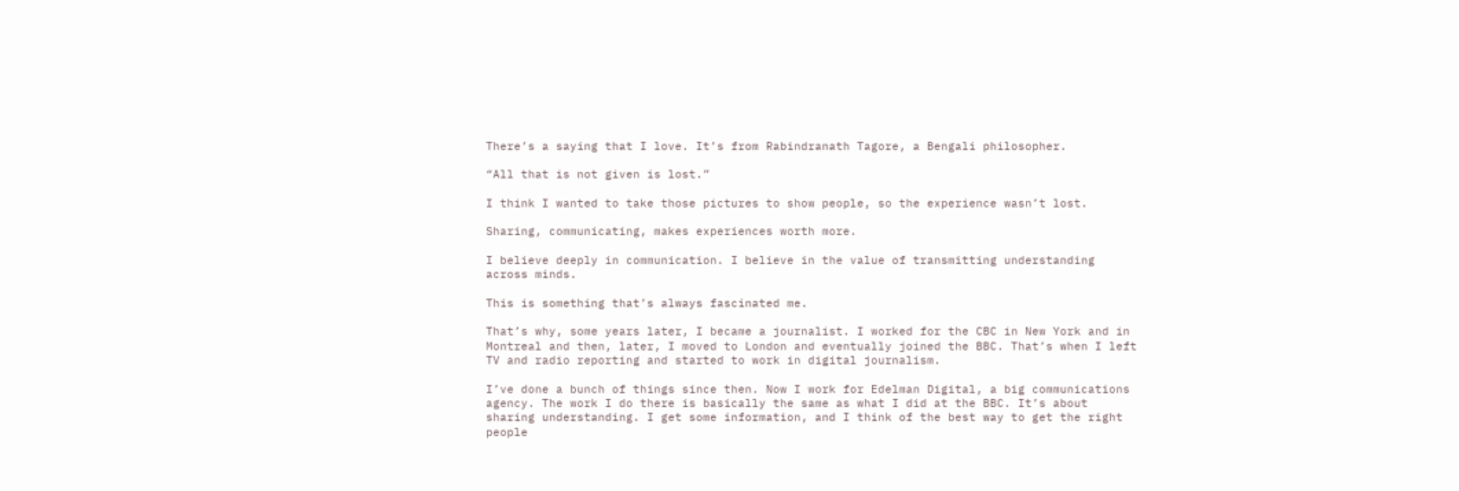There’s a saying that I love. It’s from Rabindranath Tagore, a Bengali philosopher.

“All that is not given is lost.”

I think I wanted to take those pictures to show people, so the experience wasn’t lost.

Sharing, communicating, makes experiences worth more.

I believe deeply in communication. I believe in the value of transmitting understanding across minds.

This is something that’s always fascinated me.

That’s why, some years later, I became a journalist. I worked for the CBC in New York and in Montreal and then, later, I moved to London and eventually joined the BBC. That’s when I left TV and radio reporting and started to work in digital journalism.

I’ve done a bunch of things since then. Now I work for Edelman Digital, a big communications agency. The work I do there is basically the same as what I did at the BBC. It’s about sharing understanding. I get some information, and I think of the best way to get the right people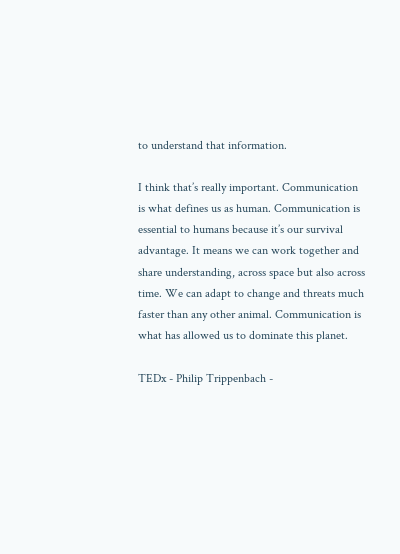to understand that information.

I think that’s really important. Communication is what defines us as human. Communication is essential to humans because it’s our survival advantage. It means we can work together and share understanding, across space but also across time. We can adapt to change and threats much faster than any other animal. Communication is what has allowed us to dominate this planet.

TEDx - Philip Trippenbach -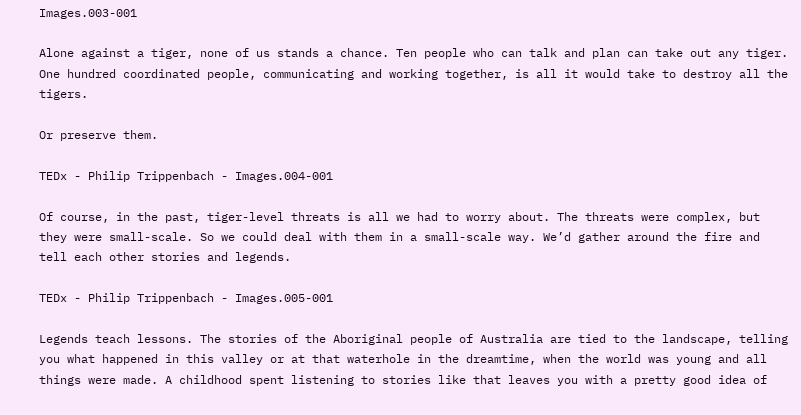Images.003-001

Alone against a tiger, none of us stands a chance. Ten people who can talk and plan can take out any tiger. One hundred coordinated people, communicating and working together, is all it would take to destroy all the tigers.

Or preserve them.

TEDx - Philip Trippenbach - Images.004-001

Of course, in the past, tiger-level threats is all we had to worry about. The threats were complex, but they were small-scale. So we could deal with them in a small-scale way. We’d gather around the fire and tell each other stories and legends.

TEDx - Philip Trippenbach - Images.005-001

Legends teach lessons. The stories of the Aboriginal people of Australia are tied to the landscape, telling you what happened in this valley or at that waterhole in the dreamtime, when the world was young and all things were made. A childhood spent listening to stories like that leaves you with a pretty good idea of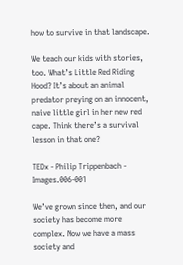how to survive in that landscape.

We teach our kids with stories, too. What’s Little Red Riding Hood? It’s about an animal predator preying on an innocent, naive little girl in her new red cape. Think there’s a survival lesson in that one?

TEDx - Philip Trippenbach - Images.006-001

We’ve grown since then, and our society has become more complex. Now we have a mass society and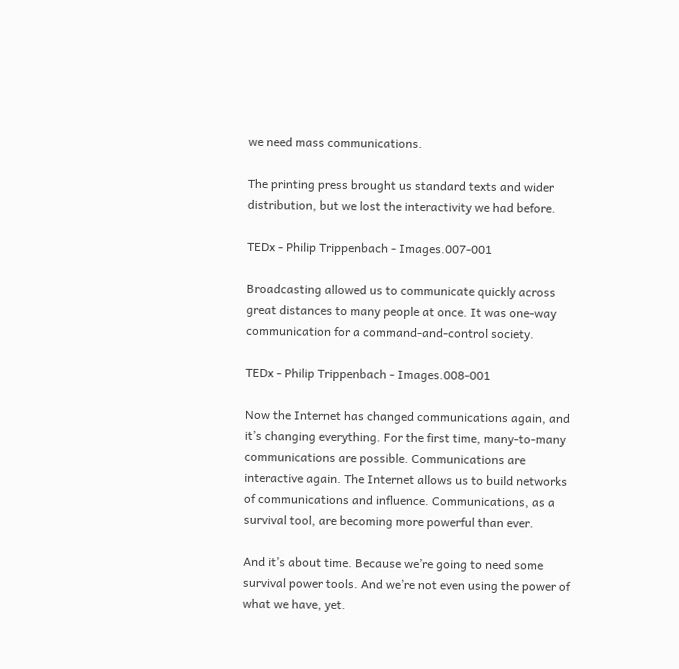we need mass communications.

The printing press brought us standard texts and wider distribution, but we lost the interactivity we had before.

TEDx - Philip Trippenbach - Images.007-001

Broadcasting allowed us to communicate quickly across great distances to many people at once. It was one-way communication for a command-and-control society.

TEDx - Philip Trippenbach - Images.008-001

Now the Internet has changed communications again, and it’s changing everything. For the first time, many-to-many communications are possible. Communications are interactive again. The Internet allows us to build networks of communications and influence. Communications, as a survival tool, are becoming more powerful than ever.

And it’s about time. Because we’re going to need some survival power tools. And we’re not even using the power of what we have, yet.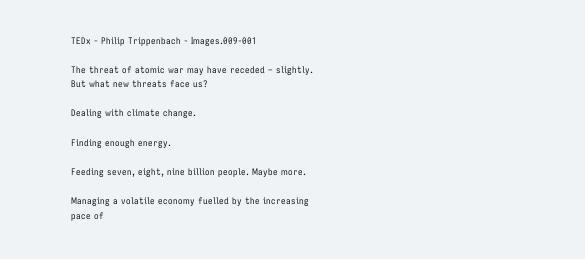TEDx - Philip Trippenbach - Images.009-001

The threat of atomic war may have receded – slightly. But what new threats face us?

Dealing with climate change.

Finding enough energy.

Feeding seven, eight, nine billion people. Maybe more.

Managing a volatile economy fuelled by the increasing pace of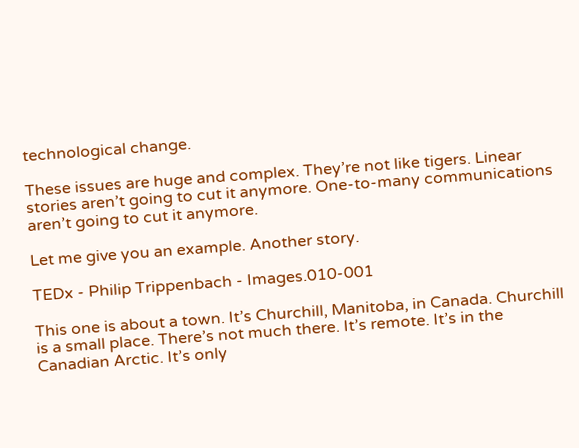technological change.

These issues are huge and complex. They’re not like tigers. Linear stories aren’t going to cut it anymore. One-to-many communications aren’t going to cut it anymore.

Let me give you an example. Another story.

TEDx - Philip Trippenbach - Images.010-001

This one is about a town. It’s Churchill, Manitoba, in Canada. Churchill is a small place. There’s not much there. It’s remote. It’s in the Canadian Arctic. It’s only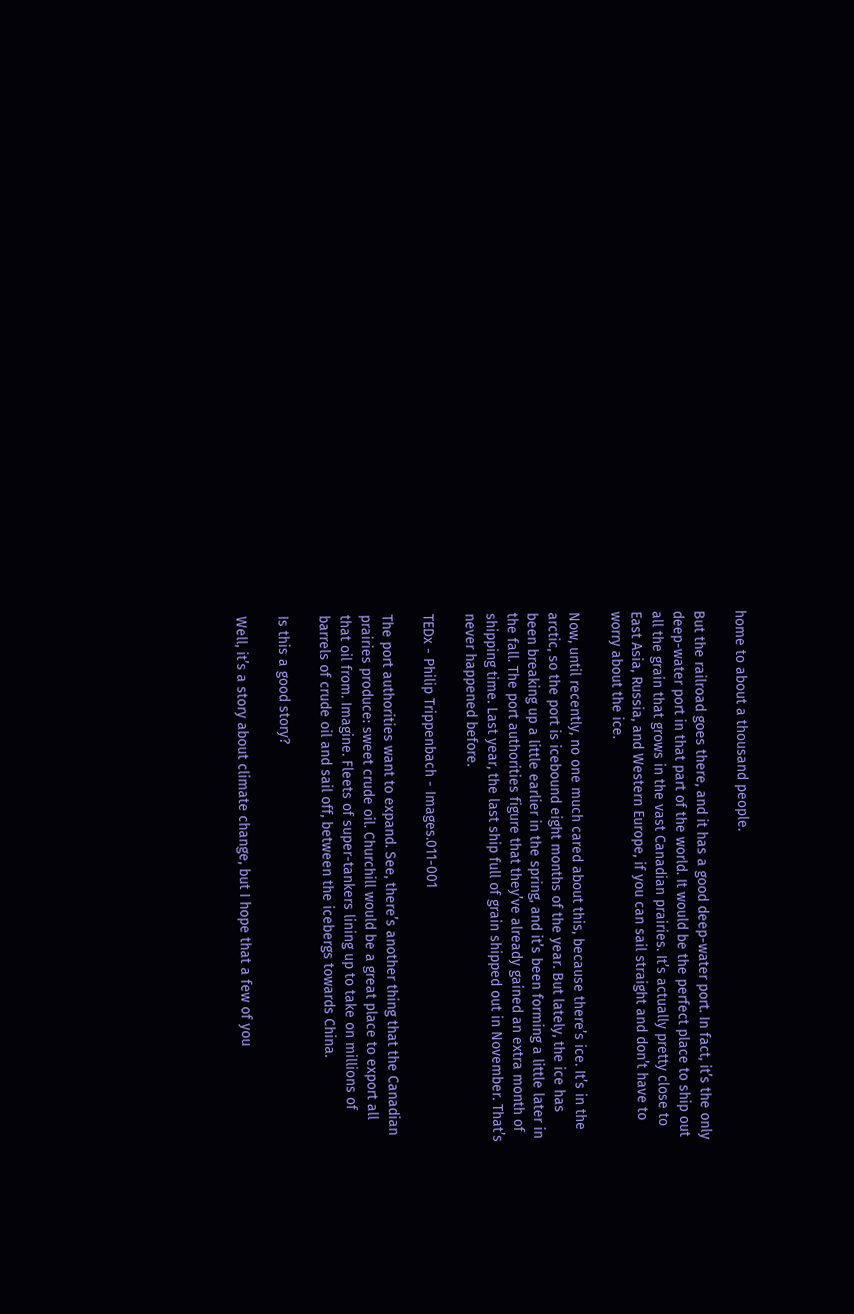home to about a thousand people.

But the railroad goes there, and it has a good deep-water port. In fact, it’s the only deep-water port in that part of the world. It would be the perfect place to ship out all the grain that grows in the vast Canadian prairies. It’s actually pretty close to East Asia, Russia, and Western Europe, if you can sail straight and don’t have to worry about the ice.

Now, until recently, no one much cared about this, because there’s ice. It’s in the arctic, so the port is icebound eight months of the year. But lately, the ice has been breaking up a little earlier in the spring, and it’s been forming a little later in the fall. The port authorities figure that they’ve already gained an extra month of shipping time. Last year, the last ship full of grain shipped out in November. That’s never happened before.

TEDx - Philip Trippenbach - Images.011-001

The port authorities want to expand. See, there’s another thing that the Canadian prairies produce: sweet crude oil. Churchill would be a great place to export all that oil from. Imagine. Fleets of super-tankers lining up to take on millions of barrels of crude oil and sail off, between the icebergs towards China.

Is this a good story?

Well, it’s a story about climate change, but I hope that a few of you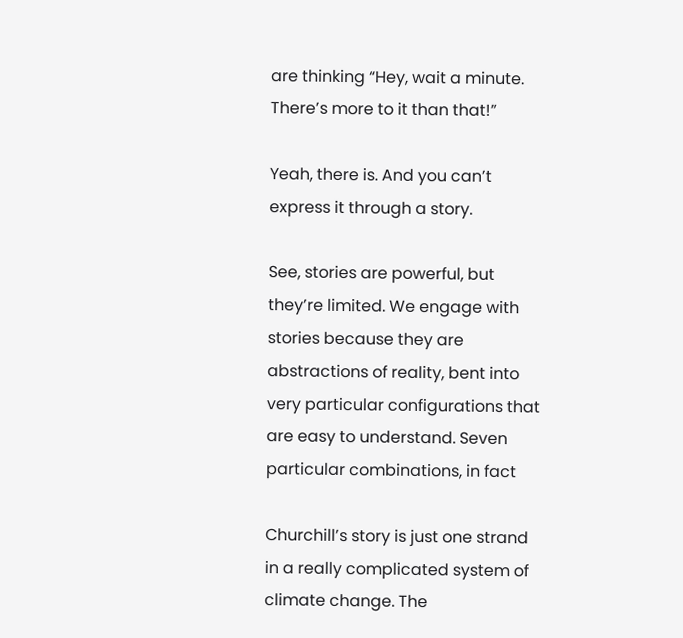are thinking “Hey, wait a minute. There’s more to it than that!”

Yeah, there is. And you can’t express it through a story.

See, stories are powerful, but they’re limited. We engage with stories because they are abstractions of reality, bent into very particular configurations that are easy to understand. Seven particular combinations, in fact

Churchill’s story is just one strand in a really complicated system of climate change. The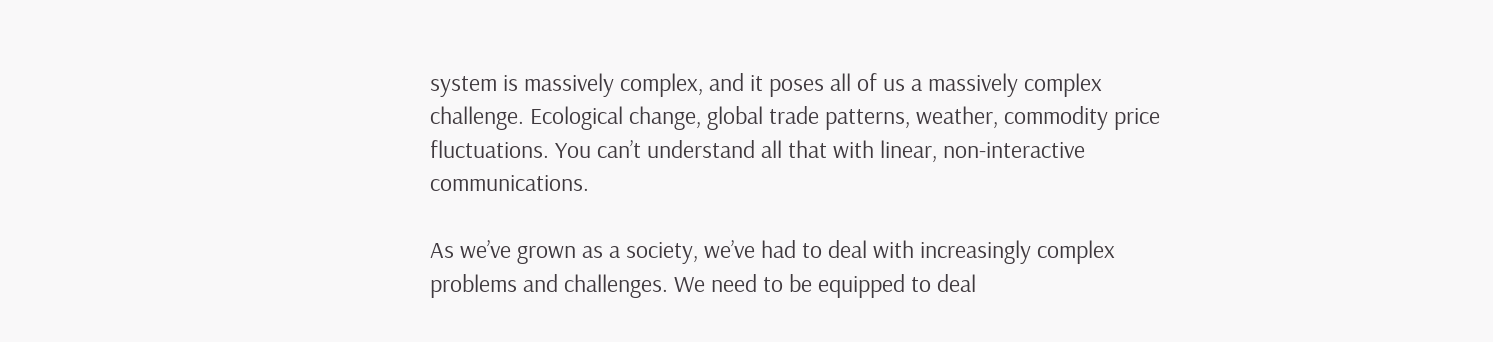system is massively complex, and it poses all of us a massively complex challenge. Ecological change, global trade patterns, weather, commodity price fluctuations. You can’t understand all that with linear, non-interactive communications.

As we’ve grown as a society, we’ve had to deal with increasingly complex problems and challenges. We need to be equipped to deal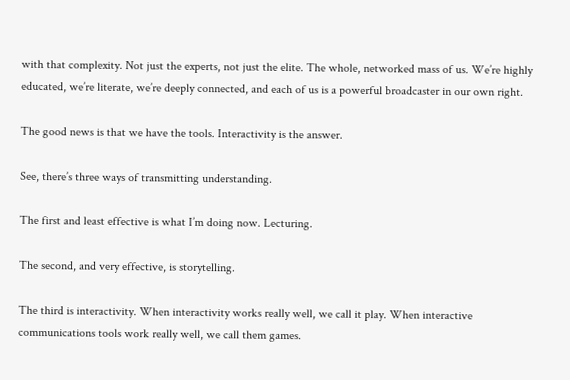with that complexity. Not just the experts, not just the elite. The whole, networked mass of us. We’re highly educated, we’re literate, we’re deeply connected, and each of us is a powerful broadcaster in our own right.

The good news is that we have the tools. Interactivity is the answer.

See, there’s three ways of transmitting understanding.

The first and least effective is what I’m doing now. Lecturing.

The second, and very effective, is storytelling.

The third is interactivity. When interactivity works really well, we call it play. When interactive communications tools work really well, we call them games.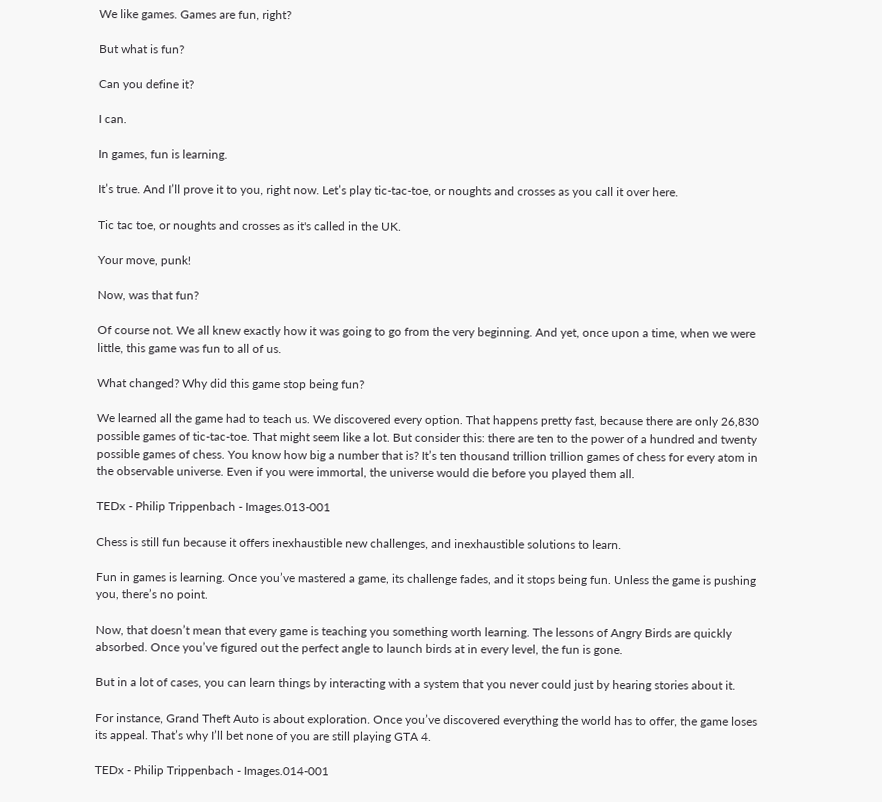We like games. Games are fun, right?

But what is fun?

Can you define it?

I can.

In games, fun is learning.

It’s true. And I’ll prove it to you, right now. Let’s play tic-tac-toe, or noughts and crosses as you call it over here.

Tic tac toe, or noughts and crosses as it's called in the UK.

Your move, punk!

Now, was that fun?

Of course not. We all knew exactly how it was going to go from the very beginning. And yet, once upon a time, when we were little, this game was fun to all of us.

What changed? Why did this game stop being fun?

We learned all the game had to teach us. We discovered every option. That happens pretty fast, because there are only 26,830 possible games of tic-tac-toe. That might seem like a lot. But consider this: there are ten to the power of a hundred and twenty possible games of chess. You know how big a number that is? It’s ten thousand trillion trillion games of chess for every atom in the observable universe. Even if you were immortal, the universe would die before you played them all.

TEDx - Philip Trippenbach - Images.013-001

Chess is still fun because it offers inexhaustible new challenges, and inexhaustible solutions to learn.

Fun in games is learning. Once you’ve mastered a game, its challenge fades, and it stops being fun. Unless the game is pushing you, there’s no point.

Now, that doesn’t mean that every game is teaching you something worth learning. The lessons of Angry Birds are quickly absorbed. Once you’ve figured out the perfect angle to launch birds at in every level, the fun is gone.

But in a lot of cases, you can learn things by interacting with a system that you never could just by hearing stories about it.

For instance, Grand Theft Auto is about exploration. Once you’ve discovered everything the world has to offer, the game loses its appeal. That’s why I’ll bet none of you are still playing GTA 4.

TEDx - Philip Trippenbach - Images.014-001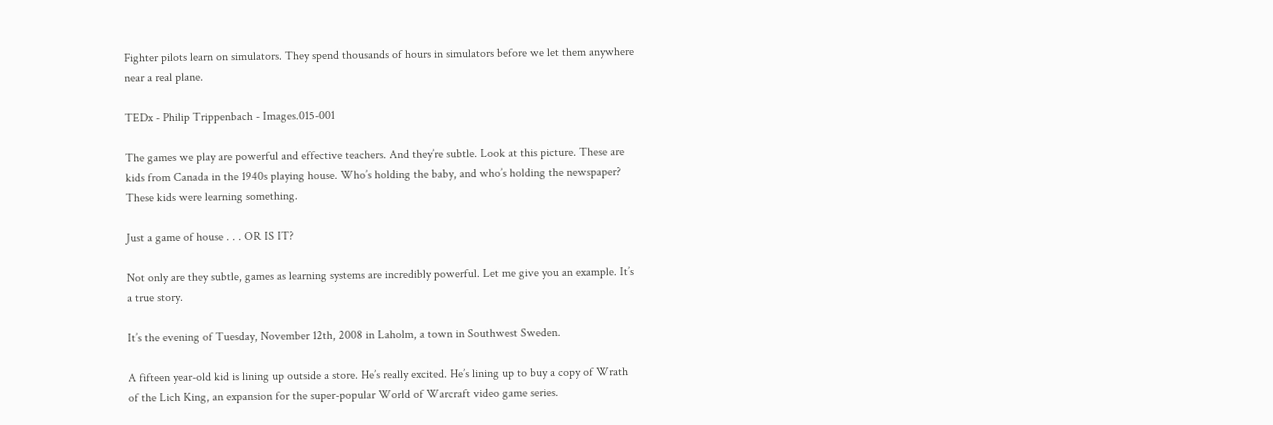Fighter pilots learn on simulators. They spend thousands of hours in simulators before we let them anywhere near a real plane.

TEDx - Philip Trippenbach - Images.015-001

The games we play are powerful and effective teachers. And they’re subtle. Look at this picture. These are kids from Canada in the 1940s playing house. Who’s holding the baby, and who’s holding the newspaper? These kids were learning something.

Just a game of house . . . OR IS IT?

Not only are they subtle, games as learning systems are incredibly powerful. Let me give you an example. It’s a true story.

It’s the evening of Tuesday, November 12th, 2008 in Laholm, a town in Southwest Sweden.

A fifteen year-old kid is lining up outside a store. He’s really excited. He’s lining up to buy a copy of Wrath of the Lich King, an expansion for the super-popular World of Warcraft video game series.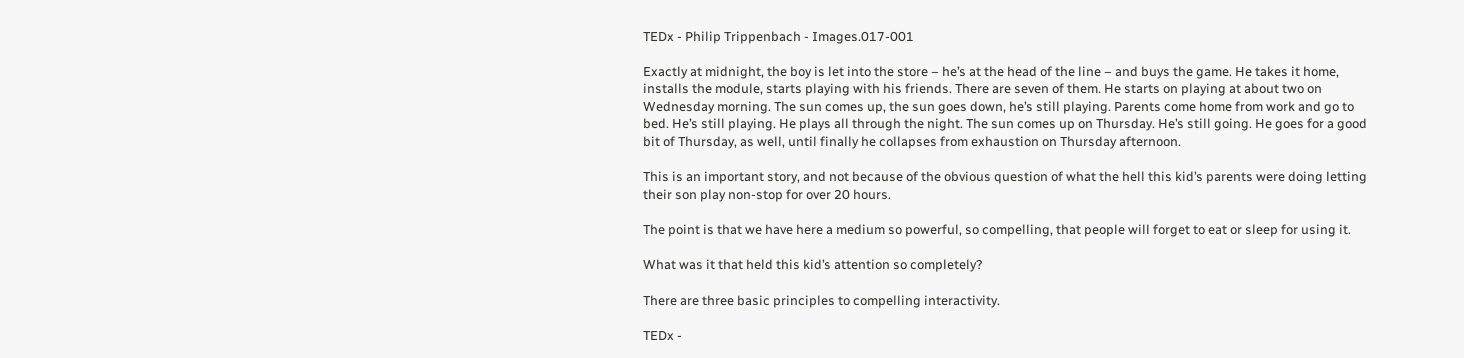TEDx - Philip Trippenbach - Images.017-001

Exactly at midnight, the boy is let into the store – he’s at the head of the line – and buys the game. He takes it home, installs the module, starts playing with his friends. There are seven of them. He starts on playing at about two on Wednesday morning. The sun comes up, the sun goes down, he’s still playing. Parents come home from work and go to bed. He’s still playing. He plays all through the night. The sun comes up on Thursday. He’s still going. He goes for a good bit of Thursday, as well, until finally he collapses from exhaustion on Thursday afternoon.

This is an important story, and not because of the obvious question of what the hell this kid’s parents were doing letting their son play non-stop for over 20 hours.

The point is that we have here a medium so powerful, so compelling, that people will forget to eat or sleep for using it.

What was it that held this kid’s attention so completely?

There are three basic principles to compelling interactivity.

TEDx -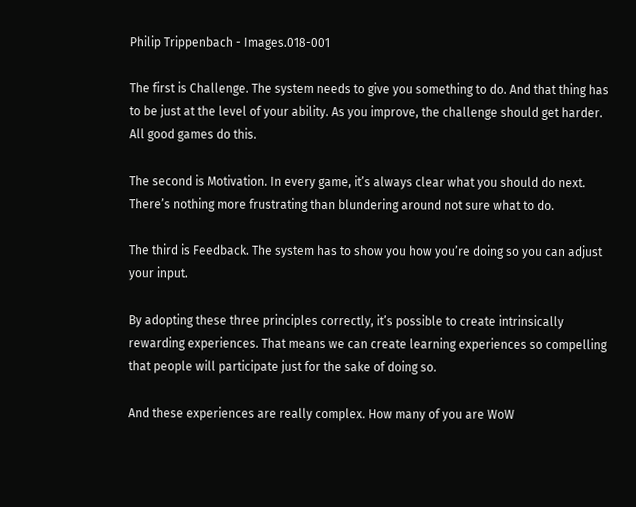Philip Trippenbach - Images.018-001

The first is Challenge. The system needs to give you something to do. And that thing has to be just at the level of your ability. As you improve, the challenge should get harder. All good games do this.

The second is Motivation. In every game, it’s always clear what you should do next. There’s nothing more frustrating than blundering around not sure what to do.

The third is Feedback. The system has to show you how you’re doing so you can adjust your input.

By adopting these three principles correctly, it’s possible to create intrinsically rewarding experiences. That means we can create learning experiences so compelling that people will participate just for the sake of doing so.

And these experiences are really complex. How many of you are WoW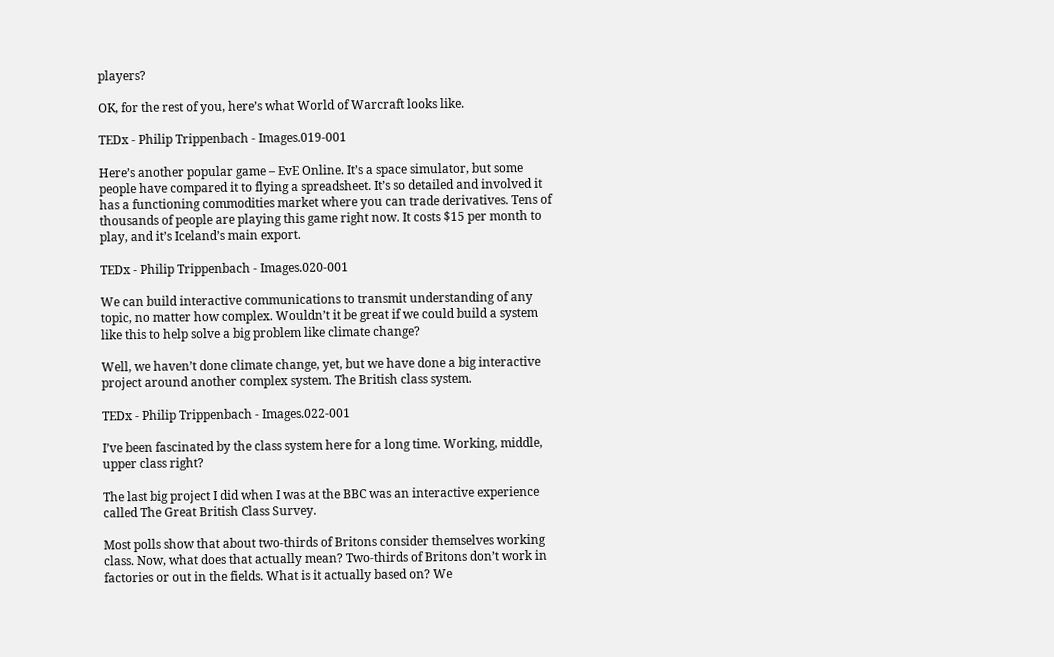players?

OK, for the rest of you, here’s what World of Warcraft looks like.

TEDx - Philip Trippenbach - Images.019-001

Here’s another popular game – EvE Online. It’s a space simulator, but some people have compared it to flying a spreadsheet. It’s so detailed and involved it has a functioning commodities market where you can trade derivatives. Tens of thousands of people are playing this game right now. It costs $15 per month to play, and it’s Iceland’s main export.

TEDx - Philip Trippenbach - Images.020-001

We can build interactive communications to transmit understanding of any topic, no matter how complex. Wouldn’t it be great if we could build a system like this to help solve a big problem like climate change?

Well, we haven’t done climate change, yet, but we have done a big interactive project around another complex system. The British class system.

TEDx - Philip Trippenbach - Images.022-001

I’ve been fascinated by the class system here for a long time. Working, middle, upper class right?

The last big project I did when I was at the BBC was an interactive experience called The Great British Class Survey.

Most polls show that about two-thirds of Britons consider themselves working class. Now, what does that actually mean? Two-thirds of Britons don’t work in factories or out in the fields. What is it actually based on? We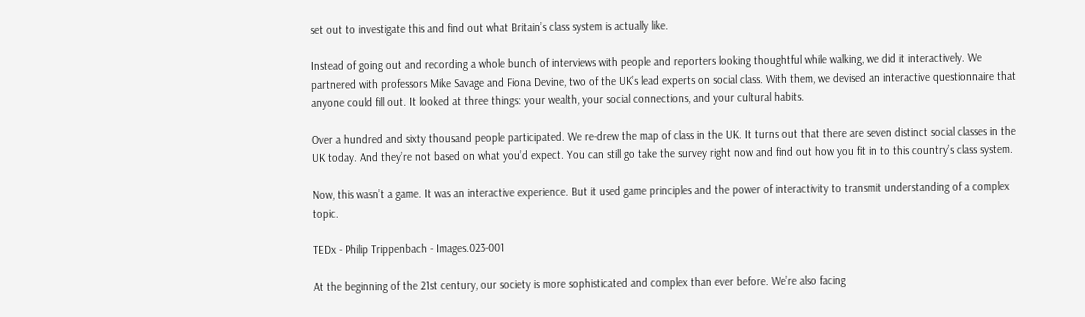set out to investigate this and find out what Britain’s class system is actually like.

Instead of going out and recording a whole bunch of interviews with people and reporters looking thoughtful while walking, we did it interactively. We partnered with professors Mike Savage and Fiona Devine, two of the UK’s lead experts on social class. With them, we devised an interactive questionnaire that anyone could fill out. It looked at three things: your wealth, your social connections, and your cultural habits.

Over a hundred and sixty thousand people participated. We re-drew the map of class in the UK. It turns out that there are seven distinct social classes in the UK today. And they’re not based on what you’d expect. You can still go take the survey right now and find out how you fit in to this country’s class system.

Now, this wasn’t a game. It was an interactive experience. But it used game principles and the power of interactivity to transmit understanding of a complex topic.

TEDx - Philip Trippenbach - Images.023-001

At the beginning of the 21st century, our society is more sophisticated and complex than ever before. We’re also facing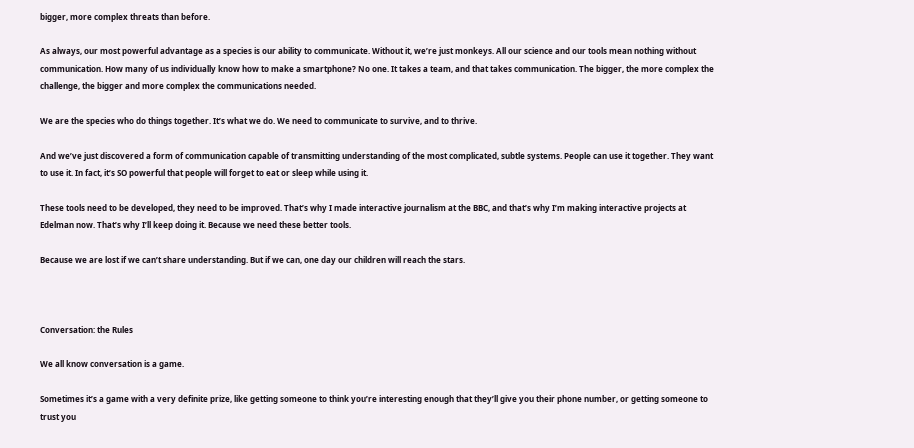bigger, more complex threats than before.

As always, our most powerful advantage as a species is our ability to communicate. Without it, we’re just monkeys. All our science and our tools mean nothing without communication. How many of us individually know how to make a smartphone? No one. It takes a team, and that takes communication. The bigger, the more complex the challenge, the bigger and more complex the communications needed.

We are the species who do things together. It’s what we do. We need to communicate to survive, and to thrive.

And we’ve just discovered a form of communication capable of transmitting understanding of the most complicated, subtle systems. People can use it together. They want to use it. In fact, it’s SO powerful that people will forget to eat or sleep while using it.

These tools need to be developed, they need to be improved. That’s why I made interactive journalism at the BBC, and that’s why I’m making interactive projects at Edelman now. That’s why I’ll keep doing it. Because we need these better tools.

Because we are lost if we can’t share understanding. But if we can, one day our children will reach the stars.



Conversation: the Rules

We all know conversation is a game.

Sometimes it’s a game with a very definite prize, like getting someone to think you’re interesting enough that they’ll give you their phone number, or getting someone to trust you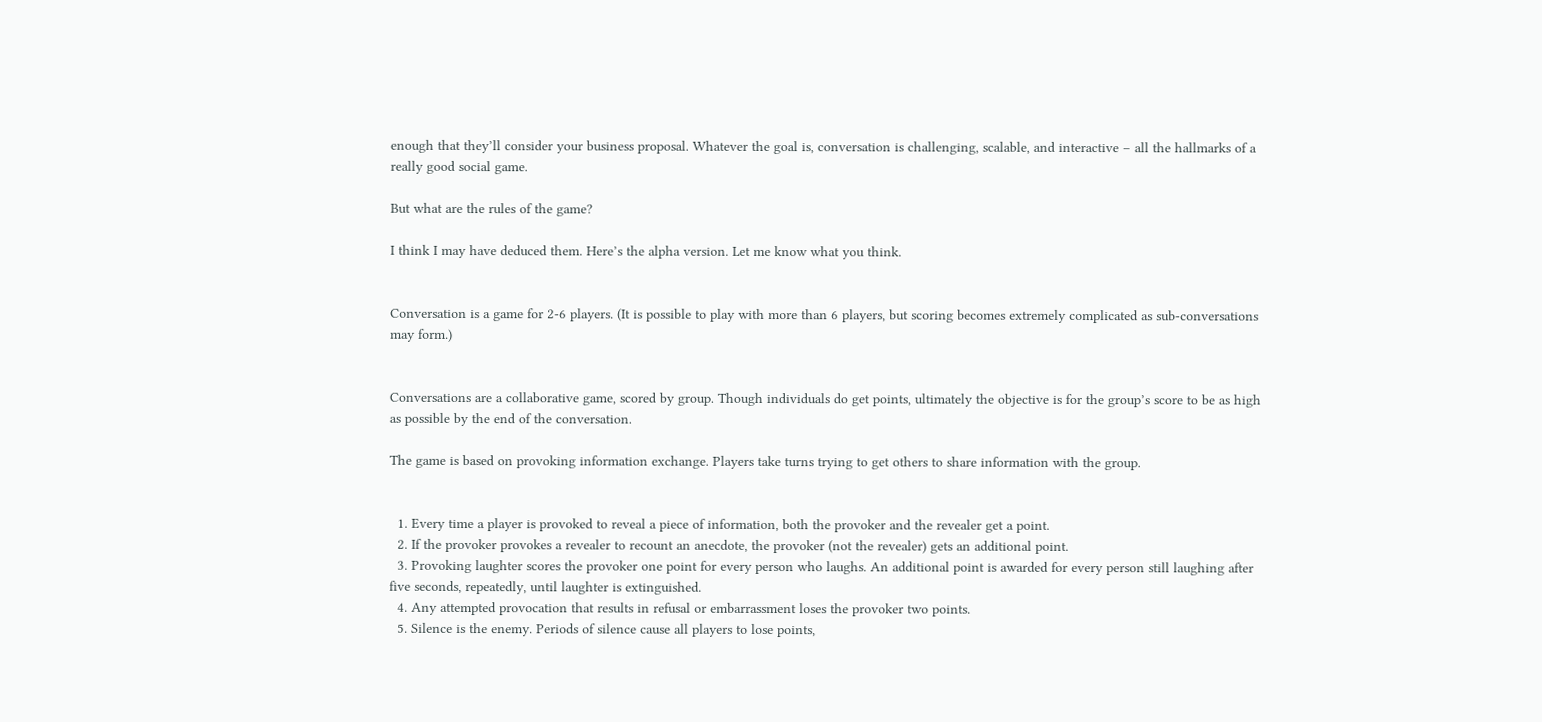enough that they’ll consider your business proposal. Whatever the goal is, conversation is challenging, scalable, and interactive – all the hallmarks of a really good social game.

But what are the rules of the game?

I think I may have deduced them. Here’s the alpha version. Let me know what you think.


Conversation is a game for 2-6 players. (It is possible to play with more than 6 players, but scoring becomes extremely complicated as sub-conversations may form.)


Conversations are a collaborative game, scored by group. Though individuals do get points, ultimately the objective is for the group’s score to be as high as possible by the end of the conversation.

The game is based on provoking information exchange. Players take turns trying to get others to share information with the group.


  1. Every time a player is provoked to reveal a piece of information, both the provoker and the revealer get a point.
  2. If the provoker provokes a revealer to recount an anecdote, the provoker (not the revealer) gets an additional point.
  3. Provoking laughter scores the provoker one point for every person who laughs. An additional point is awarded for every person still laughing after five seconds, repeatedly, until laughter is extinguished.
  4. Any attempted provocation that results in refusal or embarrassment loses the provoker two points.
  5. Silence is the enemy. Periods of silence cause all players to lose points,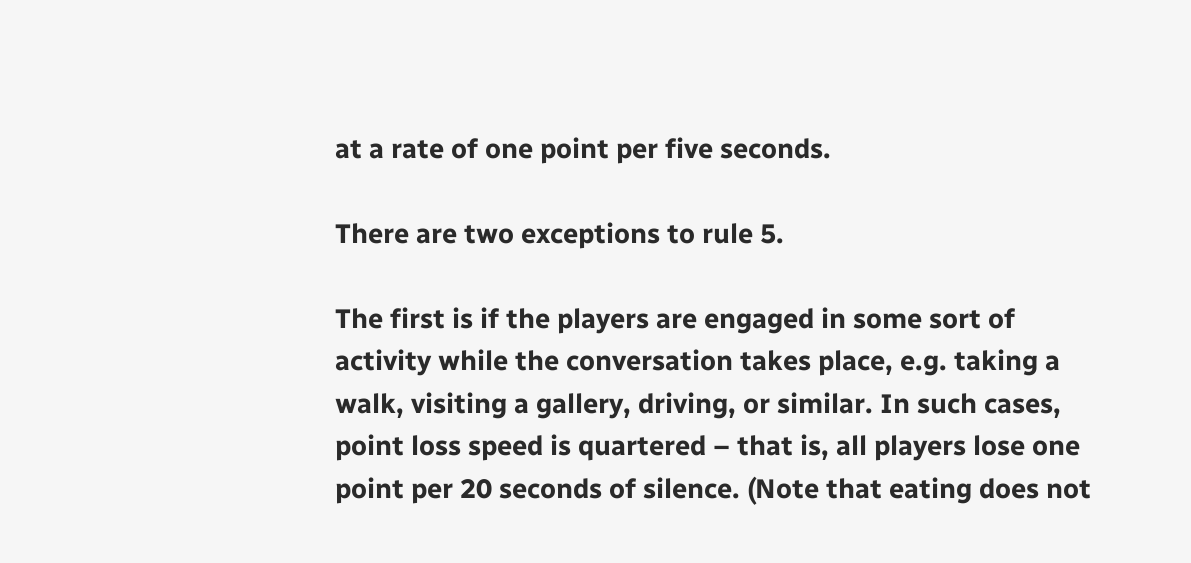at a rate of one point per five seconds.

There are two exceptions to rule 5.

The first is if the players are engaged in some sort of activity while the conversation takes place, e.g. taking a walk, visiting a gallery, driving, or similar. In such cases, point loss speed is quartered – that is, all players lose one point per 20 seconds of silence. (Note that eating does not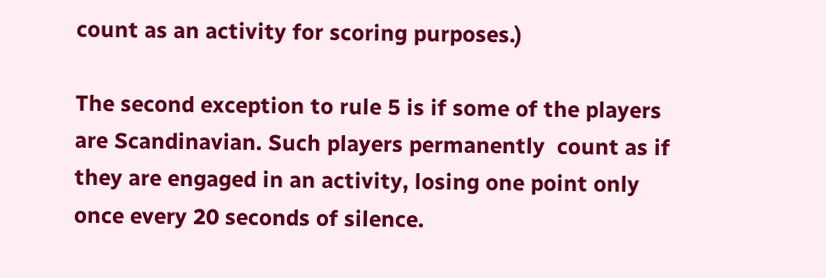count as an activity for scoring purposes.)

The second exception to rule 5 is if some of the players are Scandinavian. Such players permanently  count as if they are engaged in an activity, losing one point only once every 20 seconds of silence.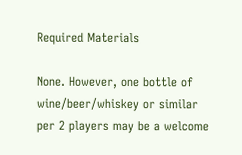Required Materials

None. However, one bottle of wine/beer/whiskey or similar per 2 players may be a welcome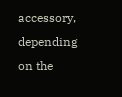accessory, depending on the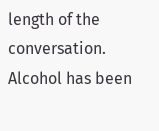length of the conversation. Alcohol has been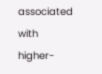associated with higher-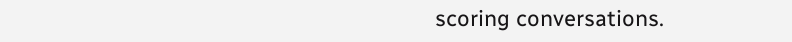scoring conversations.